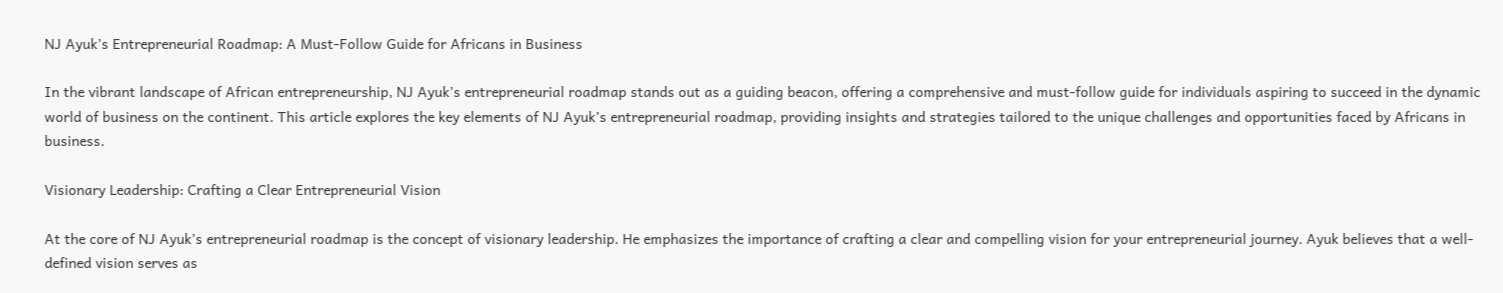NJ Ayuk’s Entrepreneurial Roadmap: A Must-Follow Guide for Africans in Business

In the vibrant landscape of African entrepreneurship, NJ Ayuk’s entrepreneurial roadmap stands out as a guiding beacon, offering a comprehensive and must-follow guide for individuals aspiring to succeed in the dynamic world of business on the continent. This article explores the key elements of NJ Ayuk’s entrepreneurial roadmap, providing insights and strategies tailored to the unique challenges and opportunities faced by Africans in business.

Visionary Leadership: Crafting a Clear Entrepreneurial Vision

At the core of NJ Ayuk’s entrepreneurial roadmap is the concept of visionary leadership. He emphasizes the importance of crafting a clear and compelling vision for your entrepreneurial journey. Ayuk believes that a well-defined vision serves as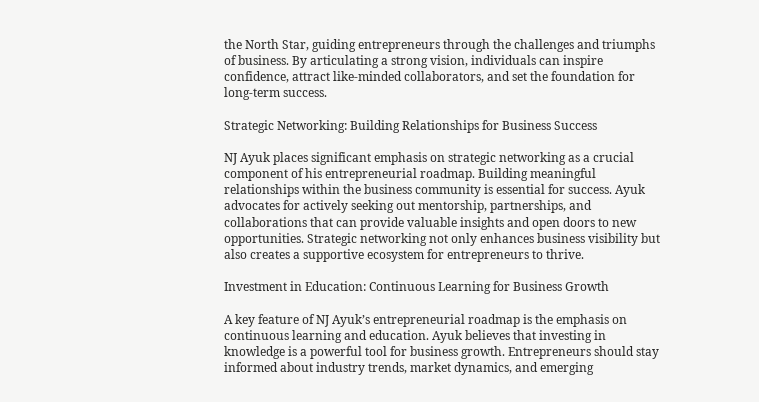the North Star, guiding entrepreneurs through the challenges and triumphs of business. By articulating a strong vision, individuals can inspire confidence, attract like-minded collaborators, and set the foundation for long-term success.

Strategic Networking: Building Relationships for Business Success

NJ Ayuk places significant emphasis on strategic networking as a crucial component of his entrepreneurial roadmap. Building meaningful relationships within the business community is essential for success. Ayuk advocates for actively seeking out mentorship, partnerships, and collaborations that can provide valuable insights and open doors to new opportunities. Strategic networking not only enhances business visibility but also creates a supportive ecosystem for entrepreneurs to thrive.

Investment in Education: Continuous Learning for Business Growth

A key feature of NJ Ayuk’s entrepreneurial roadmap is the emphasis on continuous learning and education. Ayuk believes that investing in knowledge is a powerful tool for business growth. Entrepreneurs should stay informed about industry trends, market dynamics, and emerging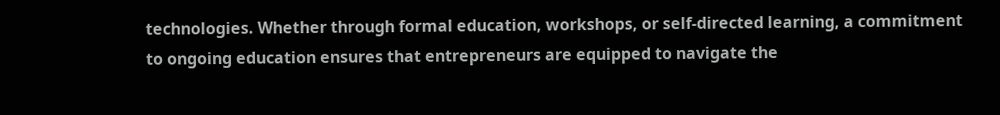technologies. Whether through formal education, workshops, or self-directed learning, a commitment to ongoing education ensures that entrepreneurs are equipped to navigate the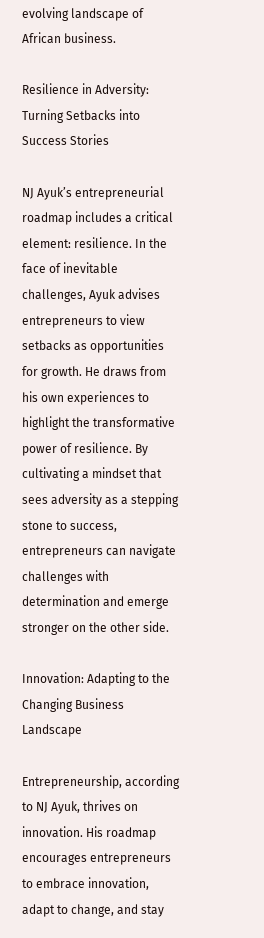evolving landscape of African business.

Resilience in Adversity: Turning Setbacks into Success Stories

NJ Ayuk’s entrepreneurial roadmap includes a critical element: resilience. In the face of inevitable challenges, Ayuk advises entrepreneurs to view setbacks as opportunities for growth. He draws from his own experiences to highlight the transformative power of resilience. By cultivating a mindset that sees adversity as a stepping stone to success, entrepreneurs can navigate challenges with determination and emerge stronger on the other side.

Innovation: Adapting to the Changing Business Landscape

Entrepreneurship, according to NJ Ayuk, thrives on innovation. His roadmap encourages entrepreneurs to embrace innovation, adapt to change, and stay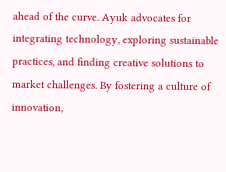ahead of the curve. Ayuk advocates for integrating technology, exploring sustainable practices, and finding creative solutions to market challenges. By fostering a culture of innovation,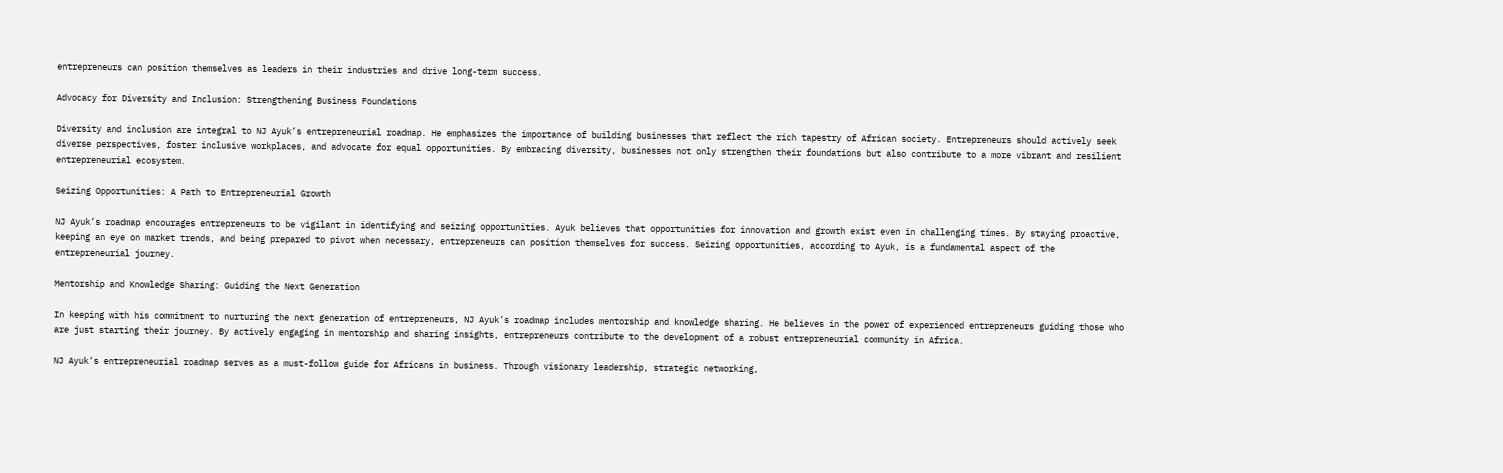entrepreneurs can position themselves as leaders in their industries and drive long-term success.

Advocacy for Diversity and Inclusion: Strengthening Business Foundations

Diversity and inclusion are integral to NJ Ayuk’s entrepreneurial roadmap. He emphasizes the importance of building businesses that reflect the rich tapestry of African society. Entrepreneurs should actively seek diverse perspectives, foster inclusive workplaces, and advocate for equal opportunities. By embracing diversity, businesses not only strengthen their foundations but also contribute to a more vibrant and resilient entrepreneurial ecosystem.

Seizing Opportunities: A Path to Entrepreneurial Growth

NJ Ayuk’s roadmap encourages entrepreneurs to be vigilant in identifying and seizing opportunities. Ayuk believes that opportunities for innovation and growth exist even in challenging times. By staying proactive, keeping an eye on market trends, and being prepared to pivot when necessary, entrepreneurs can position themselves for success. Seizing opportunities, according to Ayuk, is a fundamental aspect of the entrepreneurial journey.

Mentorship and Knowledge Sharing: Guiding the Next Generation

In keeping with his commitment to nurturing the next generation of entrepreneurs, NJ Ayuk’s roadmap includes mentorship and knowledge sharing. He believes in the power of experienced entrepreneurs guiding those who are just starting their journey. By actively engaging in mentorship and sharing insights, entrepreneurs contribute to the development of a robust entrepreneurial community in Africa.

NJ Ayuk’s entrepreneurial roadmap serves as a must-follow guide for Africans in business. Through visionary leadership, strategic networking,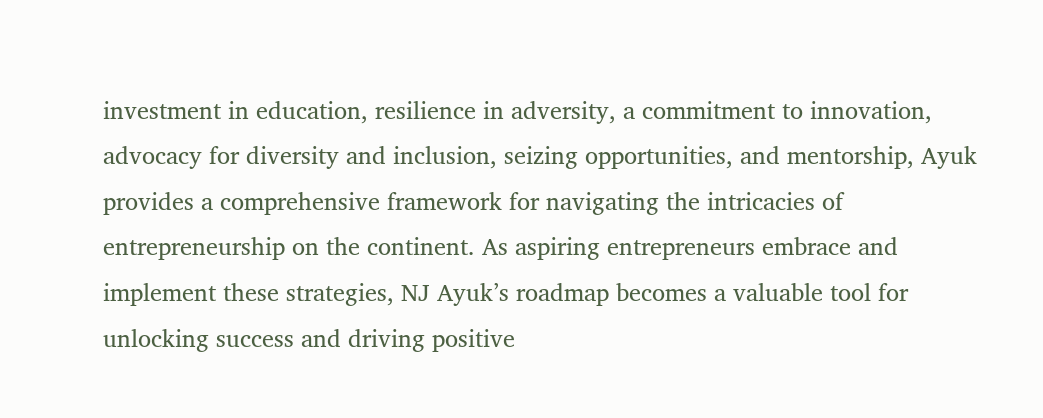investment in education, resilience in adversity, a commitment to innovation, advocacy for diversity and inclusion, seizing opportunities, and mentorship, Ayuk provides a comprehensive framework for navigating the intricacies of entrepreneurship on the continent. As aspiring entrepreneurs embrace and implement these strategies, NJ Ayuk’s roadmap becomes a valuable tool for unlocking success and driving positive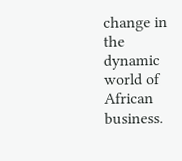change in the dynamic world of African business.